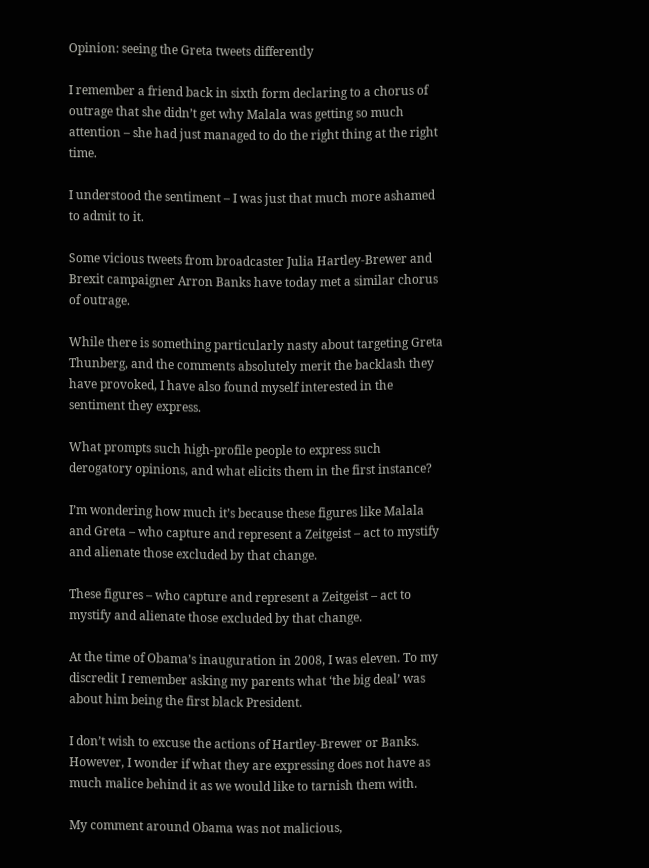Opinion: seeing the Greta tweets differently

I remember a friend back in sixth form declaring to a chorus of outrage that she didn’t get why Malala was getting so much attention – she had just managed to do the right thing at the right time.

I understood the sentiment – I was just that much more ashamed to admit to it.

Some vicious tweets from broadcaster Julia Hartley-Brewer and Brexit campaigner Arron Banks have today met a similar chorus of outrage.

While there is something particularly nasty about targeting Greta Thunberg, and the comments absolutely merit the backlash they have provoked, I have also found myself interested in the sentiment they express.

What prompts such high-profile people to express such derogatory opinions, and what elicits them in the first instance?

I’m wondering how much it’s because these figures like Malala and Greta – who capture and represent a Zeitgeist – act to mystify and alienate those excluded by that change.

These figures – who capture and represent a Zeitgeist – act to mystify and alienate those excluded by that change.

At the time of Obama’s inauguration in 2008, I was eleven. To my discredit I remember asking my parents what ‘the big deal’ was about him being the first black President.

I don’t wish to excuse the actions of Hartley-Brewer or Banks. However, I wonder if what they are expressing does not have as much malice behind it as we would like to tarnish them with.

My comment around Obama was not malicious,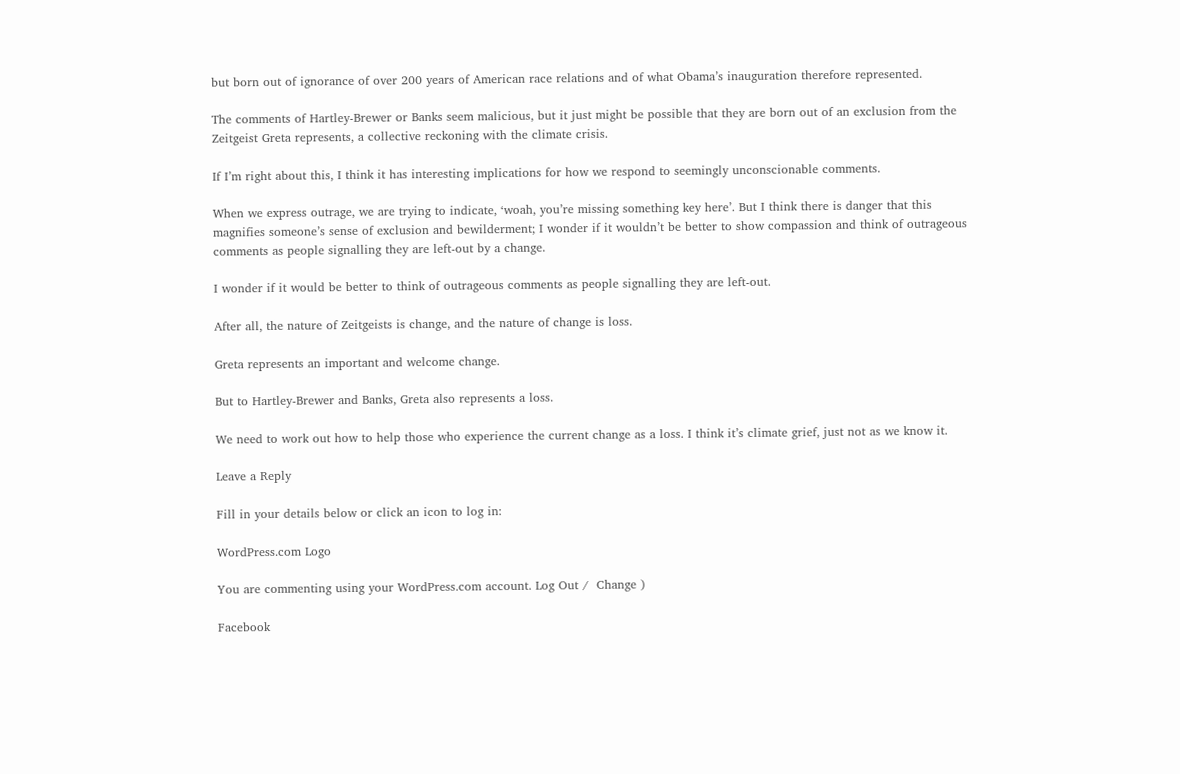but born out of ignorance of over 200 years of American race relations and of what Obama’s inauguration therefore represented.

The comments of Hartley-Brewer or Banks seem malicious, but it just might be possible that they are born out of an exclusion from the Zeitgeist Greta represents, a collective reckoning with the climate crisis.

If I’m right about this, I think it has interesting implications for how we respond to seemingly unconscionable comments.

When we express outrage, we are trying to indicate, ‘woah, you’re missing something key here’. But I think there is danger that this magnifies someone’s sense of exclusion and bewilderment; I wonder if it wouldn’t be better to show compassion and think of outrageous comments as people signalling they are left-out by a change.

I wonder if it would be better to think of outrageous comments as people signalling they are left-out.

After all, the nature of Zeitgeists is change, and the nature of change is loss.

Greta represents an important and welcome change.

But to Hartley-Brewer and Banks, Greta also represents a loss.

We need to work out how to help those who experience the current change as a loss. I think it’s climate grief, just not as we know it.

Leave a Reply

Fill in your details below or click an icon to log in:

WordPress.com Logo

You are commenting using your WordPress.com account. Log Out /  Change )

Facebook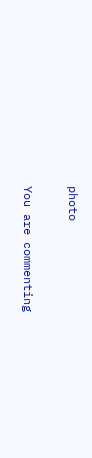photo

You are commenting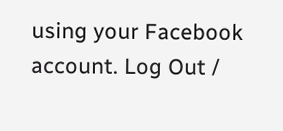using your Facebook account. Log Out /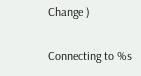Change )

Connecting to %s